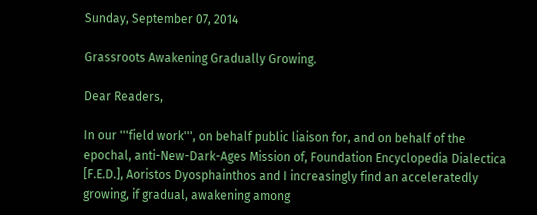Sunday, September 07, 2014

Grassroots Awakening Gradually Growing.

Dear Readers,

In our '''field work''', on behalf public liaison for, and on behalf of the epochal, anti-New-Dark-Ages Mission of, Foundation Encyclopedia Dialectica [F.E.D.], Aoristos Dyosphainthos and I increasingly find an acceleratedly growing, if gradual, awakening among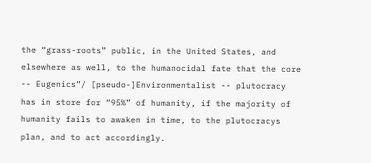the “grass-roots” public, in the United States, and elsewhere as well, to the humanocidal fate that the core -- Eugenics”/ [pseudo-]Environmentalist -- plutocracy has in store for “95%” of humanity, if the majority of humanity fails to awaken in time, to the plutocracys plan, and to act accordingly.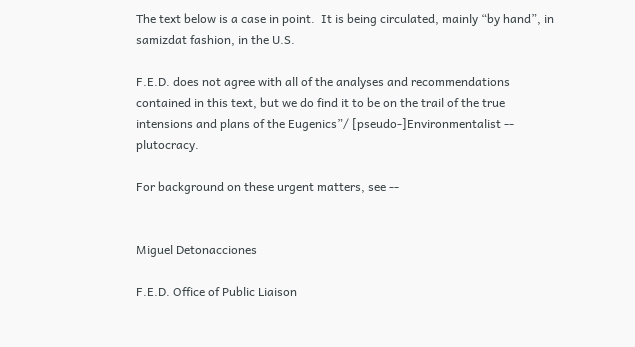The text below is a case in point.  It is being circulated, mainly “by hand”, in samizdat fashion, in the U.S.

F.E.D. does not agree with all of the analyses and recommendations contained in this text, but we do find it to be on the trail of the true intensions and plans of the Eugenics”/ [pseudo-]Environmentalist -- plutocracy.

For background on these urgent matters, see --


Miguel Detonacciones

F.E.D. Office of Public Liaison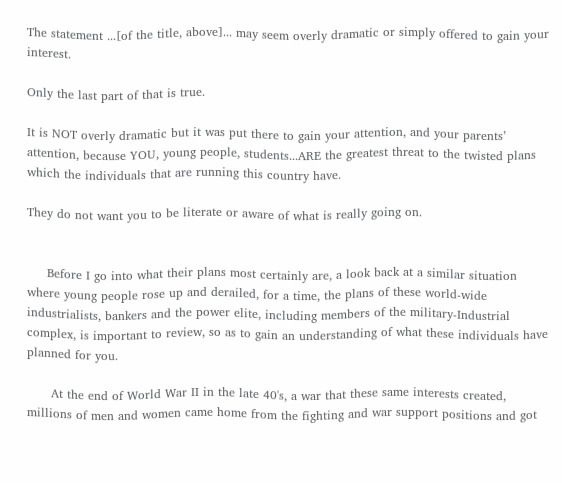The statement ...[of the title, above]... may seem overly dramatic or simply offered to gain your interest.

Only the last part of that is true.

It is NOT overly dramatic but it was put there to gain your attention, and your parents’ attention, because YOU, young people, students...ARE the greatest threat to the twisted plans which the individuals that are running this country have.

They do not want you to be literate or aware of what is really going on.


     Before I go into what their plans most certainly are, a look back at a similar situation where young people rose up and derailed, for a time, the plans of these world-wide industrialists, bankers and the power elite, including members of the military-Industrial complex, is important to review, so as to gain an understanding of what these individuals have planned for you.

      At the end of World War II in the late 40's, a war that these same interests created, millions of men and women came home from the fighting and war support positions and got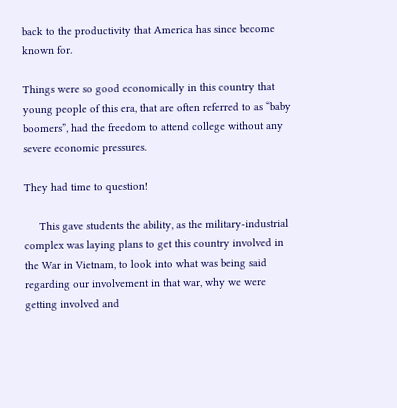back to the productivity that America has since become known for.

Things were so good economically in this country that young people of this era, that are often referred to as “baby boomers”, had the freedom to attend college without any severe economic pressures.

They had time to question!

     This gave students the ability, as the military-industrial complex was laying plans to get this country involved in the War in Vietnam, to look into what was being said regarding our involvement in that war, why we were getting involved and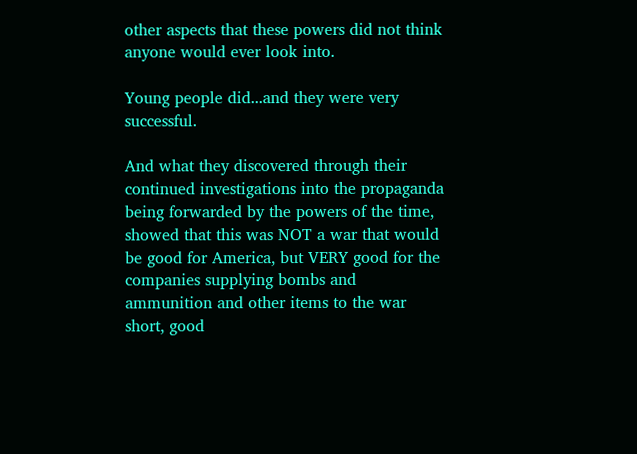other aspects that these powers did not think anyone would ever look into.

Young people did...and they were very successful.

And what they discovered through their continued investigations into the propaganda being forwarded by the powers of the time, showed that this was NOT a war that would be good for America, but VERY good for the companies supplying bombs and ammunition and other items to the war short, good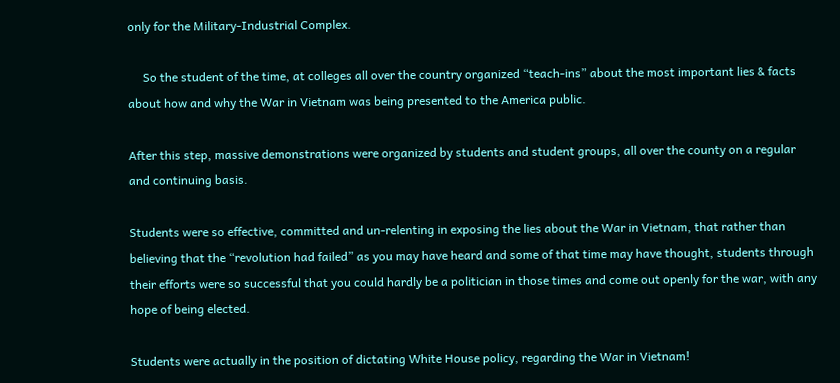only for the Military-Industrial Complex.

     So the student of the time, at colleges all over the country organized “teach-ins” about the most important lies & facts about how and why the War in Vietnam was being presented to the America public.

After this step, massive demonstrations were organized by students and student groups, all over the county on a regular and continuing basis.

Students were so effective, committed and un-relenting in exposing the lies about the War in Vietnam, that rather than believing that the “revolution had failed” as you may have heard and some of that time may have thought, students through their efforts were so successful that you could hardly be a politician in those times and come out openly for the war, with any hope of being elected.

Students were actually in the position of dictating White House policy, regarding the War in Vietnam!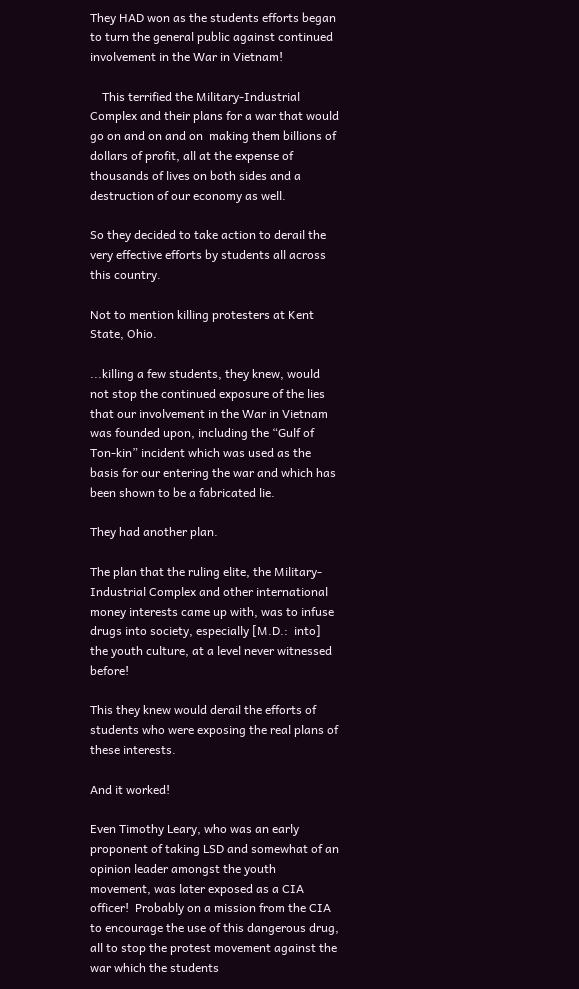They HAD won as the students efforts began to turn the general public against continued involvement in the War in Vietnam!

    This terrified the Military-Industrial Complex and their plans for a war that would go on and on and on  making them billions of dollars of profit, all at the expense of thousands of lives on both sides and a destruction of our economy as well.

So they decided to take action to derail the very effective efforts by students all across this country.

Not to mention killing protesters at Kent State, Ohio.

...killing a few students, they knew, would not stop the continued exposure of the lies that our involvement in the War in Vietnam was founded upon, including the “Gulf of Ton-kin” incident which was used as the basis for our entering the war and which has been shown to be a fabricated lie.

They had another plan.

The plan that the ruling elite, the Military-Industrial Complex and other international money interests came up with, was to infuse drugs into society, especially [M.D.:  into] the youth culture, at a level never witnessed before!

This they knew would derail the efforts of students who were exposing the real plans of these interests.

And it worked!

Even Timothy Leary, who was an early proponent of taking LSD and somewhat of an opinion leader amongst the youth movement, was later exposed as a CIA officer!  Probably on a mission from the CIA to encourage the use of this dangerous drug, all to stop the protest movement against the war which the students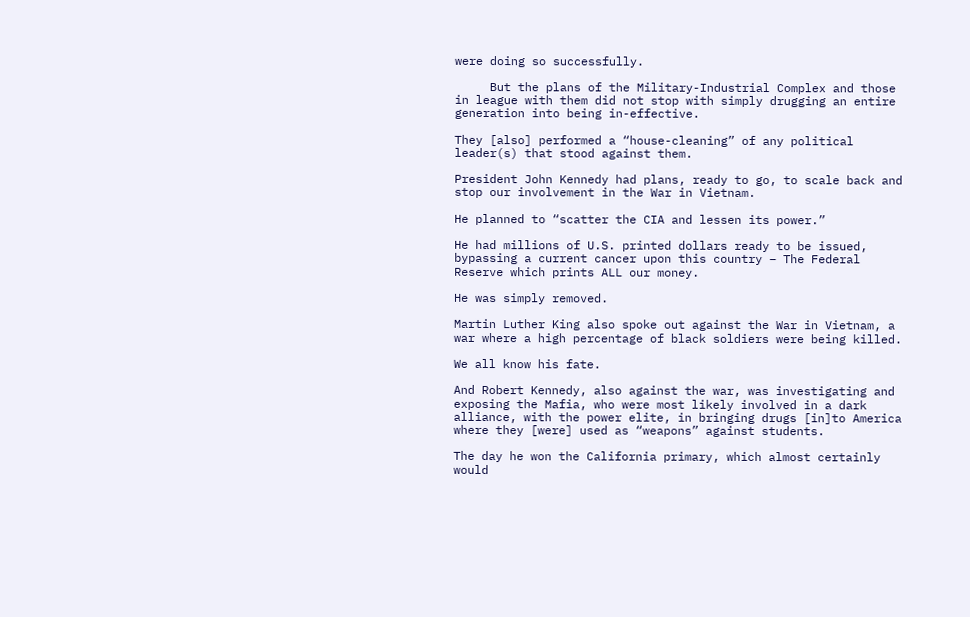were doing so successfully.

     But the plans of the Military-Industrial Complex and those in league with them did not stop with simply drugging an entire generation into being in-effective.

They [also] performed a “house-cleaning” of any political leader(s) that stood against them.

President John Kennedy had plans, ready to go, to scale back and stop our involvement in the War in Vietnam.

He planned to “scatter the CIA and lessen its power.”

He had millions of U.S. printed dollars ready to be issued, bypassing a current cancer upon this country – The Federal Reserve which prints ALL our money.

He was simply removed.

Martin Luther King also spoke out against the War in Vietnam, a war where a high percentage of black soldiers were being killed.

We all know his fate.

And Robert Kennedy, also against the war, was investigating and exposing the Mafia, who were most likely involved in a dark alliance, with the power elite, in bringing drugs [in]to America where they [were] used as “weapons” against students.

The day he won the California primary, which almost certainly would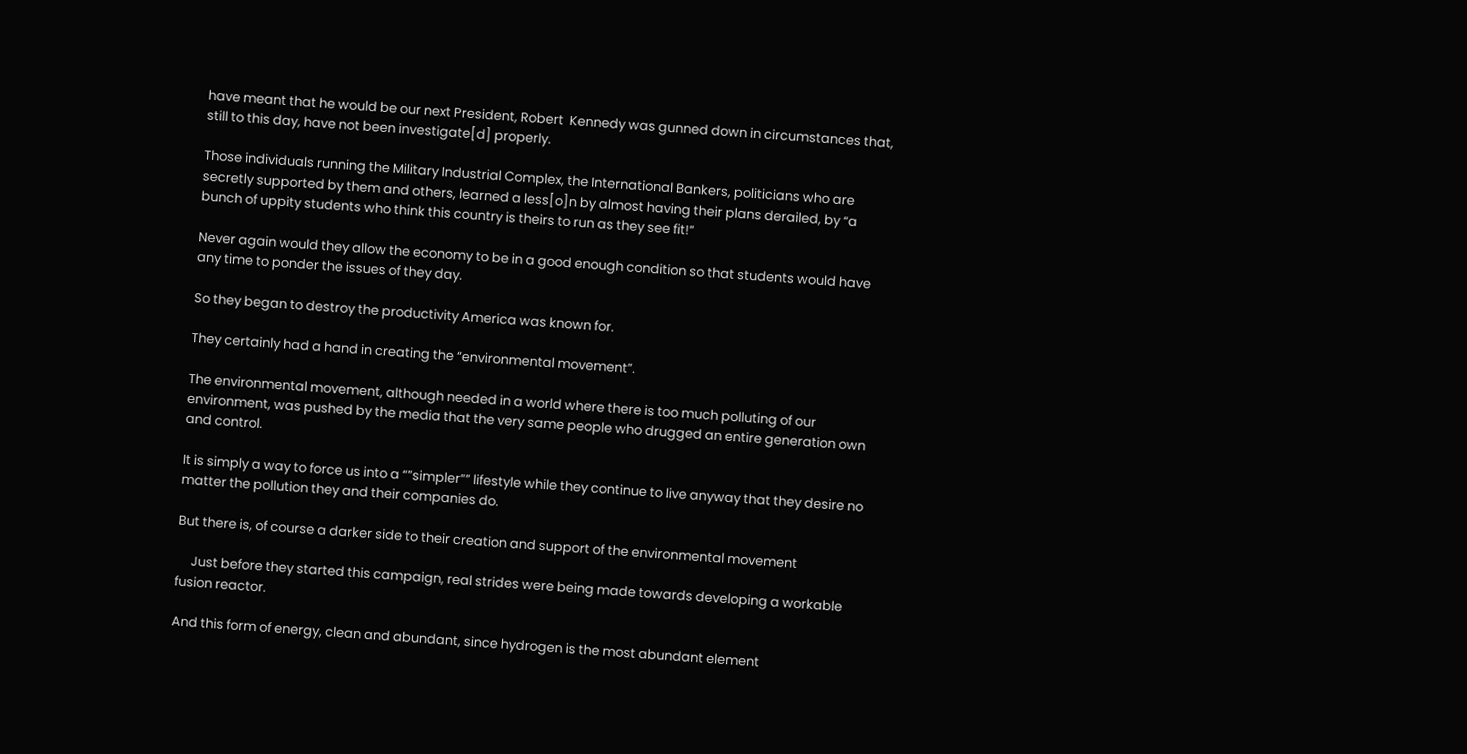have meant that he would be our next President, Robert  Kennedy was gunned down in circumstances that, still to this day, have not been investigate[d] properly.

Those individuals running the Military Industrial Complex, the International Bankers, politicians who are secretly supported by them and others, learned a less[o]n by almost having their plans derailed, by “a bunch of uppity students who think this country is theirs to run as they see fit!”

Never again would they allow the economy to be in a good enough condition so that students would have any time to ponder the issues of they day.

So they began to destroy the productivity America was known for.

They certainly had a hand in creating the “environmental movement”.

The environmental movement, although needed in a world where there is too much polluting of our environment, was pushed by the media that the very same people who drugged an entire generation own and control.

It is simply a way to force us into a “”simpler”” lifestyle while they continue to live anyway that they desire no matter the pollution they and their companies do.

But there is, of course a darker side to their creation and support of the environmental movement

     Just before they started this campaign, real strides were being made towards developing a workable fusion reactor.

And this form of energy, clean and abundant, since hydrogen is the most abundant element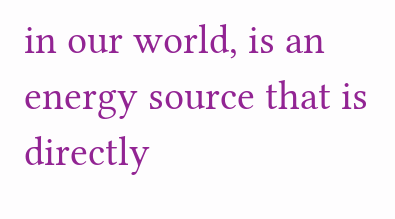in our world, is an energy source that is directly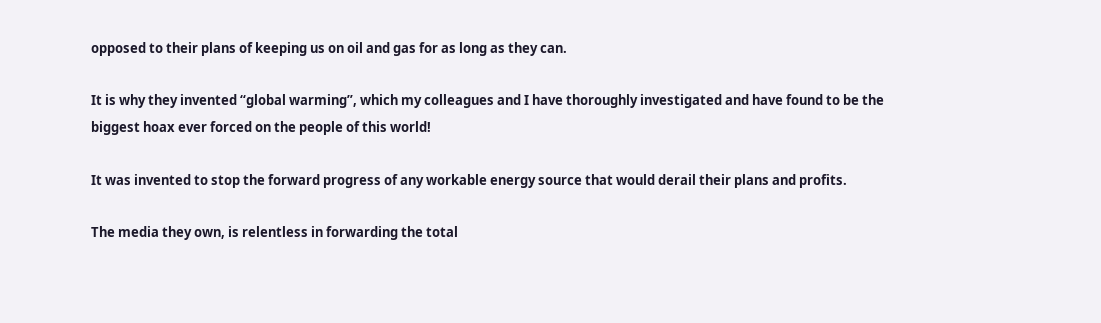opposed to their plans of keeping us on oil and gas for as long as they can.

It is why they invented “global warming”, which my colleagues and I have thoroughly investigated and have found to be the biggest hoax ever forced on the people of this world!

It was invented to stop the forward progress of any workable energy source that would derail their plans and profits.

The media they own, is relentless in forwarding the total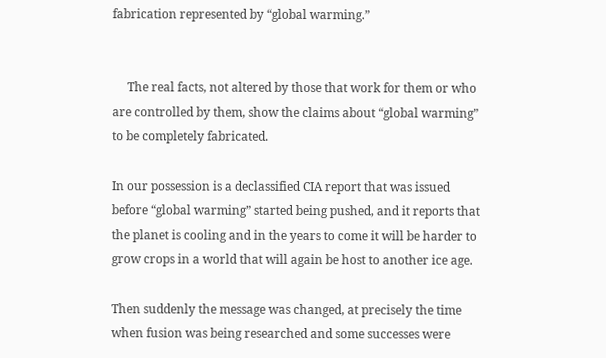fabrication represented by “global warming.”


     The real facts, not altered by those that work for them or who are controlled by them, show the claims about “global warming” to be completely fabricated.

In our possession is a declassified CIA report that was issued before “global warming” started being pushed, and it reports that the planet is cooling and in the years to come it will be harder to grow crops in a world that will again be host to another ice age.

Then suddenly the message was changed, at precisely the time when fusion was being researched and some successes were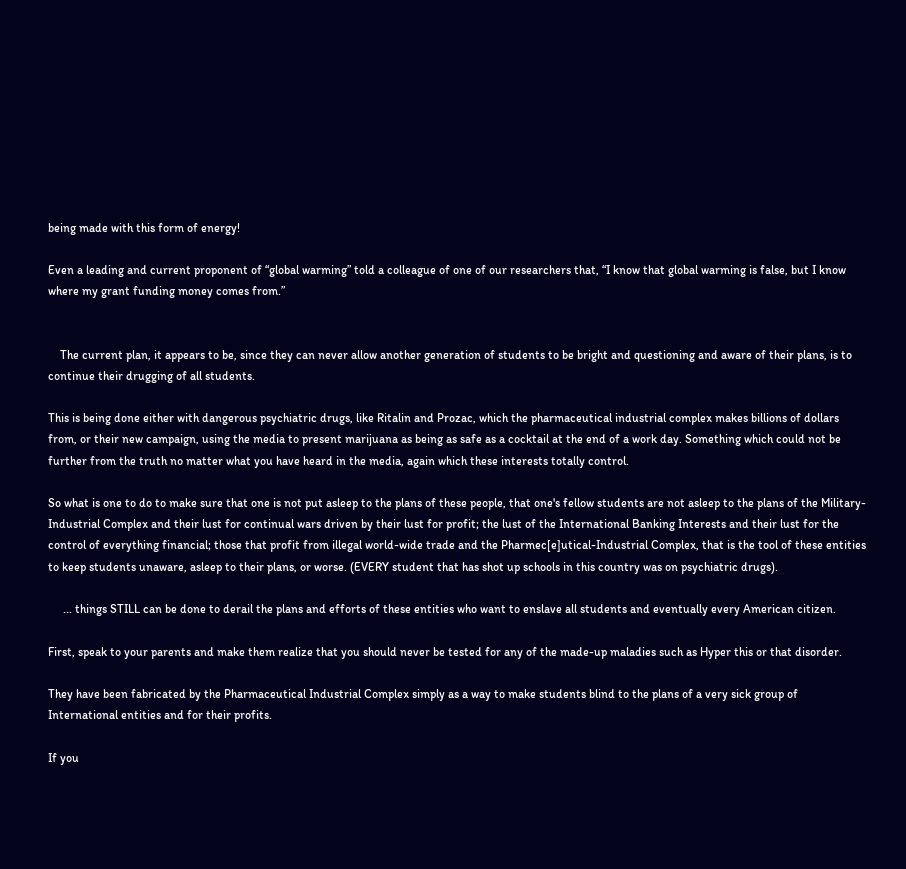being made with this form of energy!

Even a leading and current proponent of “global warming” told a colleague of one of our researchers that, “I know that global warming is false, but I know where my grant funding money comes from.”


    The current plan, it appears to be, since they can never allow another generation of students to be bright and questioning and aware of their plans, is to continue their drugging of all students.

This is being done either with dangerous psychiatric drugs, like Ritalin and Prozac, which the pharmaceutical industrial complex makes billions of dollars from, or their new campaign, using the media to present marijuana as being as safe as a cocktail at the end of a work day. Something which could not be further from the truth no matter what you have heard in the media, again which these interests totally control.

So what is one to do to make sure that one is not put asleep to the plans of these people, that one's fellow students are not asleep to the plans of the Military-Industrial Complex and their lust for continual wars driven by their lust for profit; the lust of the International Banking Interests and their lust for the control of everything financial; those that profit from illegal world-wide trade and the Pharmec[e]utical-Industrial Complex, that is the tool of these entities to keep students unaware, asleep to their plans, or worse. (EVERY student that has shot up schools in this country was on psychiatric drugs).

     ... things STILL can be done to derail the plans and efforts of these entities who want to enslave all students and eventually every American citizen.

First, speak to your parents and make them realize that you should never be tested for any of the made-up maladies such as Hyper this or that disorder.

They have been fabricated by the Pharmaceutical Industrial Complex simply as a way to make students blind to the plans of a very sick group of International entities and for their profits.

If you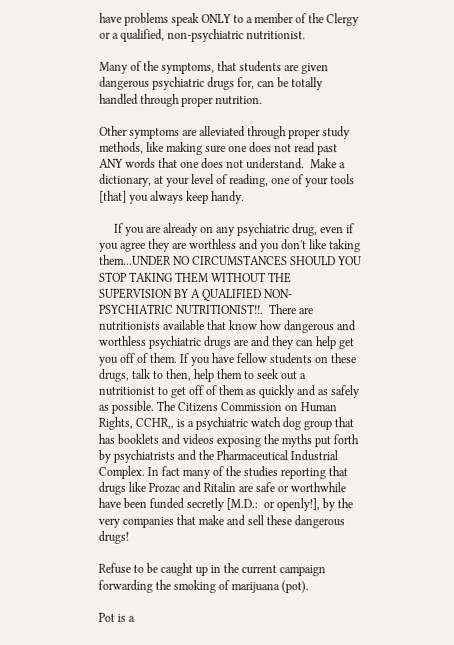have problems speak ONLY to a member of the Clergy or a qualified, non-psychiatric nutritionist.

Many of the symptoms, that students are given dangerous psychiatric drugs for, can be totally handled through proper nutrition.

Other symptoms are alleviated through proper study methods, like making sure one does not read past ANY words that one does not understand.  Make a dictionary, at your level of reading, one of your tools [that] you always keep handy.

     If you are already on any psychiatric drug, even if you agree they are worthless and you don't like taking them...UNDER NO CIRCUMSTANCES SHOULD YOU STOP TAKING THEM WITHOUT THE SUPERVISION BY A QUALIFIED NON-PSYCHIATRIC NUTRITIONIST!!.  There are nutritionists available that know how dangerous and worthless psychiatric drugs are and they can help get you off of them. If you have fellow students on these drugs, talk to then, help them to seek out a nutritionist to get off of them as quickly and as safely as possible. The Citizens Commission on Human Rights, CCHR,, is a psychiatric watch dog group that has booklets and videos exposing the myths put forth by psychiatrists and the Pharmaceutical Industrial Complex. In fact many of the studies reporting that drugs like Prozac and Ritalin are safe or worthwhile have been funded secretly [M.D.:  or openly!], by the very companies that make and sell these dangerous drugs!

Refuse to be caught up in the current campaign forwarding the smoking of marijuana (pot).

Pot is a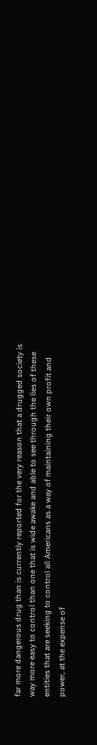far more dangerous drug than is currently reported for the very reason that a drugged society is way more easy to control than one that is wide awake and able to see through the lies of these entities that are seeking to control all Americans as a way of maintaining their own profit and power, at the expense of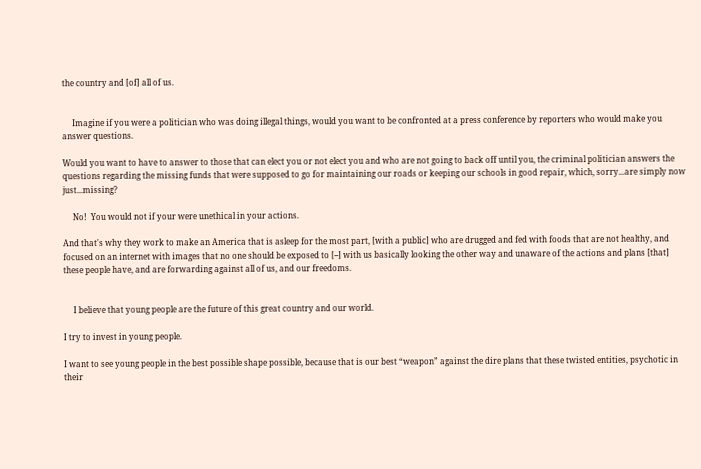the country and [of] all of us.


     Imagine if you were a politician who was doing illegal things, would you want to be confronted at a press conference by reporters who would make you answer questions.

Would you want to have to answer to those that can elect you or not elect you and who are not going to back off until you, the criminal politician answers the questions regarding the missing funds that were supposed to go for maintaining our roads or keeping our schools in good repair, which, sorry...are simply now just...missing?

     No!  You would not if your were unethical in your actions.

And that's why they work to make an America that is asleep for the most part, [with a public] who are drugged and fed with foods that are not healthy, and focused on an internet with images that no one should be exposed to [--] with us basically looking the other way and unaware of the actions and plans [that] these people have, and are forwarding against all of us, and our freedoms.


     I believe that young people are the future of this great country and our world.

I try to invest in young people.

I want to see young people in the best possible shape possible, because that is our best “weapon” against the dire plans that these twisted entities, psychotic in their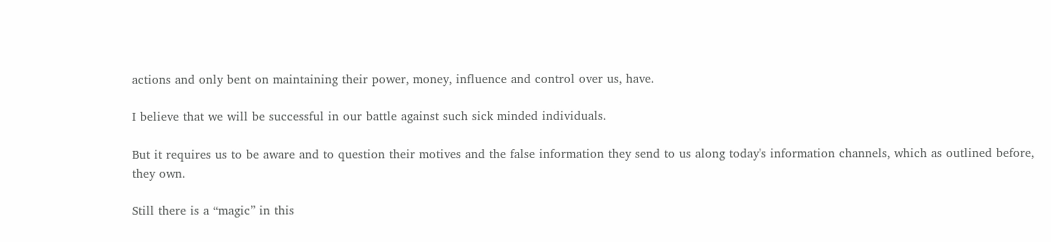actions and only bent on maintaining their power, money, influence and control over us, have.

I believe that we will be successful in our battle against such sick minded individuals.

But it requires us to be aware and to question their motives and the false information they send to us along today's information channels, which as outlined before, they own.

Still there is a “magic” in this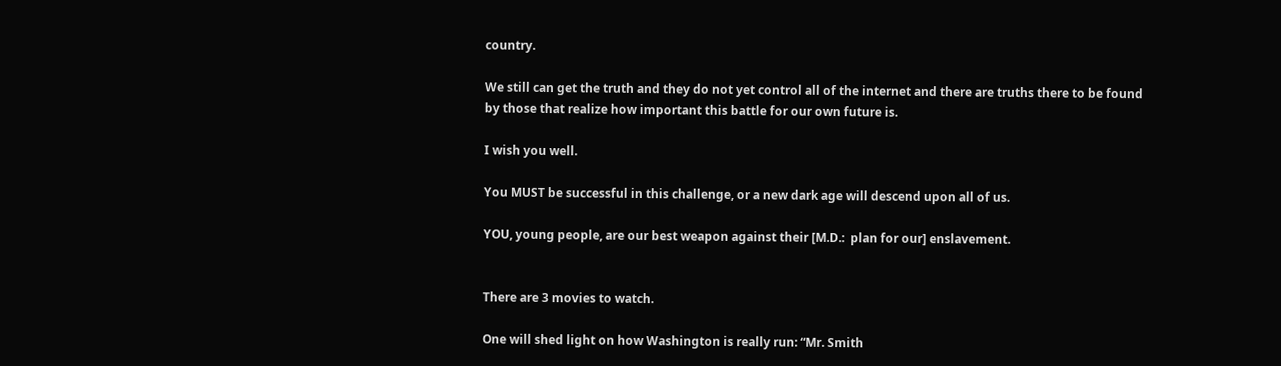country.

We still can get the truth and they do not yet control all of the internet and there are truths there to be found by those that realize how important this battle for our own future is.

I wish you well.

You MUST be successful in this challenge, or a new dark age will descend upon all of us.

YOU, young people, are our best weapon against their [M.D.:  plan for our] enslavement.


There are 3 movies to watch.

One will shed light on how Washington is really run: “Mr. Smith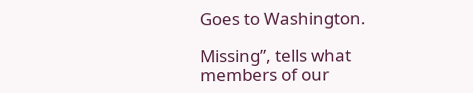Goes to Washington.

Missing”, tells what members of our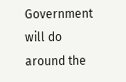Government will do around the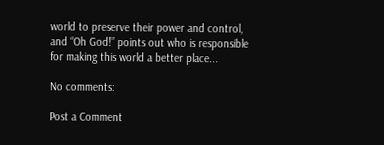world to preserve their power and control, and “Oh God!” points out who is responsible for making this world a better place...

No comments:

Post a Comment